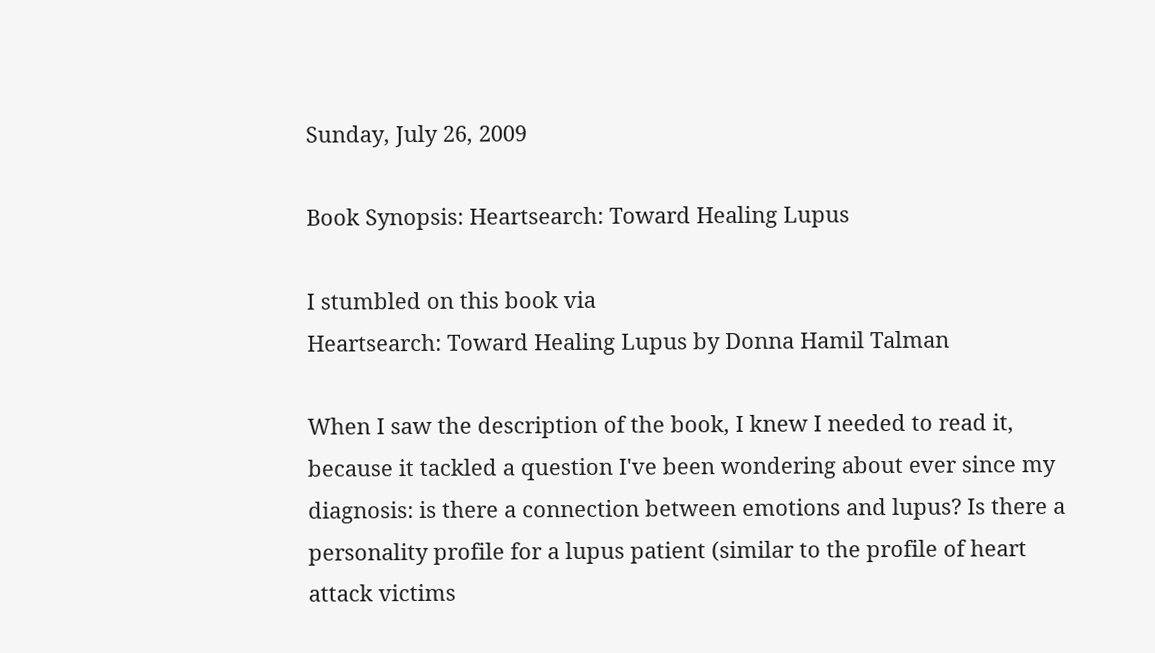Sunday, July 26, 2009

Book Synopsis: Heartsearch: Toward Healing Lupus

I stumbled on this book via
Heartsearch: Toward Healing Lupus by Donna Hamil Talman

When I saw the description of the book, I knew I needed to read it, because it tackled a question I've been wondering about ever since my diagnosis: is there a connection between emotions and lupus? Is there a personality profile for a lupus patient (similar to the profile of heart attack victims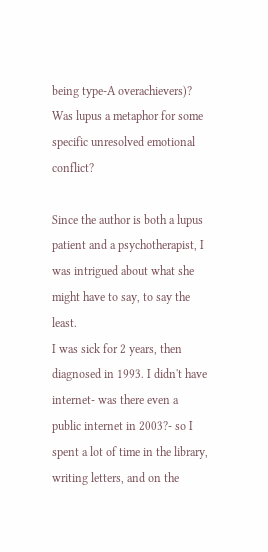being type-A overachievers)? Was lupus a metaphor for some specific unresolved emotional conflict?

Since the author is both a lupus patient and a psychotherapist, I was intrigued about what she might have to say, to say the least.
I was sick for 2 years, then diagnosed in 1993. I didn't have internet- was there even a public internet in 2003?- so I spent a lot of time in the library, writing letters, and on the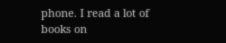phone. I read a lot of books on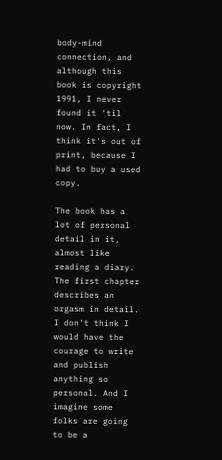body-mind connection, and although this book is copyright 1991, I never found it 'til now. In fact, I think it's out of print, because I had to buy a used copy.

The book has a lot of personal detail in it, almost like reading a diary. The first chapter describes an orgasm in detail. I don't think I would have the courage to write and publish anything so personal. And I imagine some folks are going to be a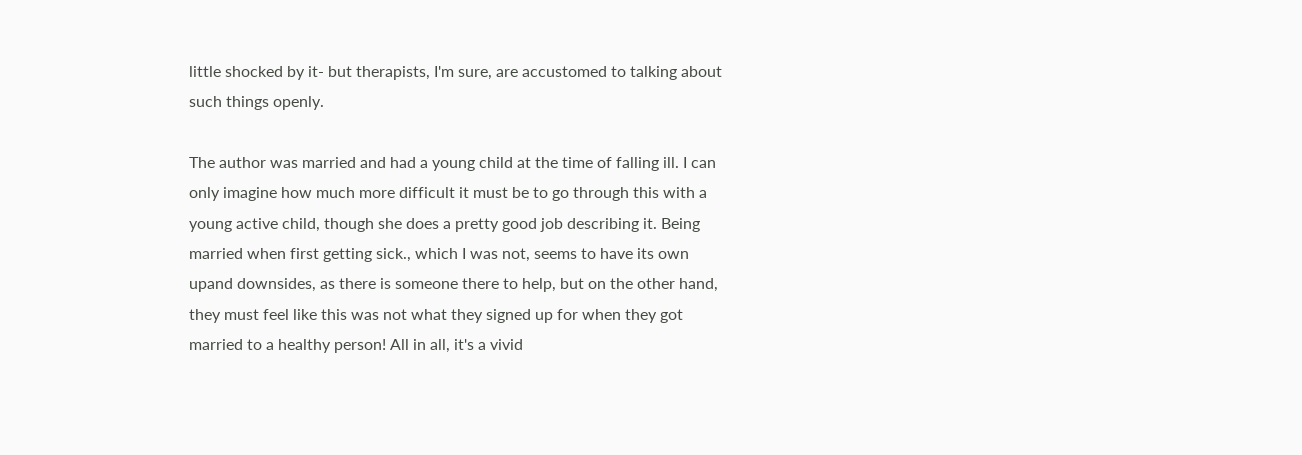little shocked by it- but therapists, I'm sure, are accustomed to talking about such things openly.

The author was married and had a young child at the time of falling ill. I can only imagine how much more difficult it must be to go through this with a young active child, though she does a pretty good job describing it. Being married when first getting sick., which I was not, seems to have its own upand downsides, as there is someone there to help, but on the other hand, they must feel like this was not what they signed up for when they got married to a healthy person! All in all, it's a vivid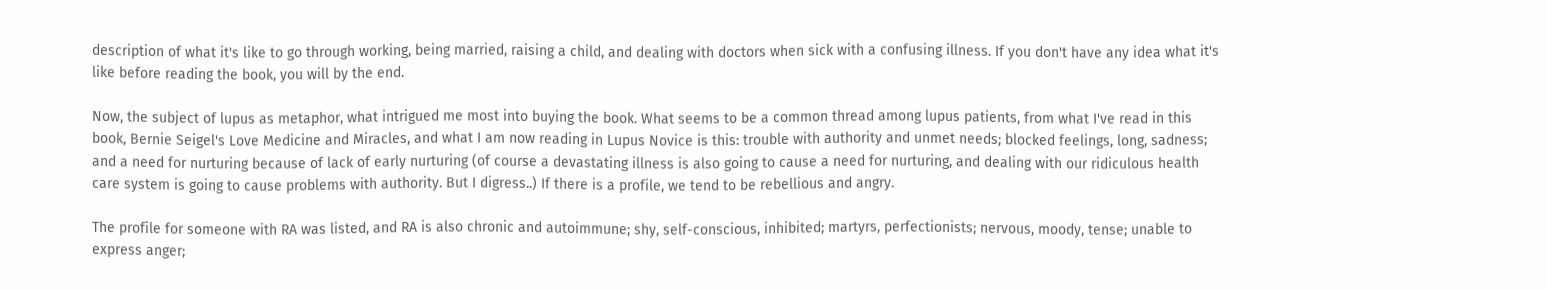description of what it's like to go through working, being married, raising a child, and dealing with doctors when sick with a confusing illness. If you don't have any idea what it's like before reading the book, you will by the end.

Now, the subject of lupus as metaphor, what intrigued me most into buying the book. What seems to be a common thread among lupus patients, from what I've read in this book, Bernie Seigel's Love Medicine and Miracles, and what I am now reading in Lupus Novice is this: trouble with authority and unmet needs; blocked feelings, long, sadness; and a need for nurturing because of lack of early nurturing (of course a devastating illness is also going to cause a need for nurturing, and dealing with our ridiculous health care system is going to cause problems with authority. But I digress..) If there is a profile, we tend to be rebellious and angry.

The profile for someone with RA was listed, and RA is also chronic and autoimmune; shy, self-conscious, inhibited; martyrs, perfectionists; nervous, moody, tense; unable to express anger;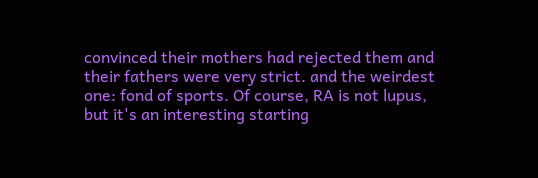convinced their mothers had rejected them and their fathers were very strict. and the weirdest one: fond of sports. Of course, RA is not lupus, but it's an interesting starting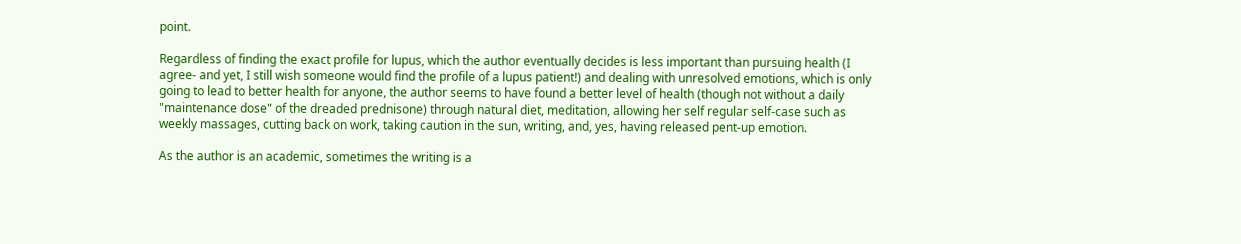point.

Regardless of finding the exact profile for lupus, which the author eventually decides is less important than pursuing health (I agree- and yet, I still wish someone would find the profile of a lupus patient!) and dealing with unresolved emotions, which is only going to lead to better health for anyone, the author seems to have found a better level of health (though not without a daily "maintenance dose" of the dreaded prednisone) through natural diet, meditation, allowing her self regular self-case such as weekly massages, cutting back on work, taking caution in the sun, writing, and, yes, having released pent-up emotion.

As the author is an academic, sometimes the writing is a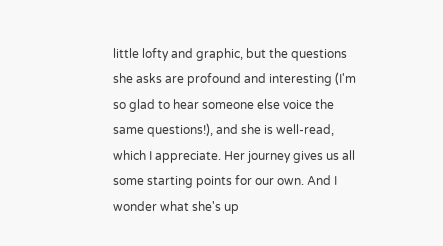little lofty and graphic, but the questions she asks are profound and interesting (I'm so glad to hear someone else voice the same questions!), and she is well-read, which I appreciate. Her journey gives us all some starting points for our own. And I wonder what she's up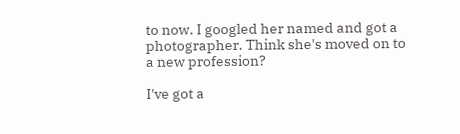to now. I googled her named and got a photographer. Think she's moved on to a new profession?

I've got a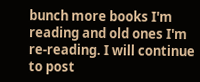bunch more books I'm reading and old ones I'm re-reading. I will continue to post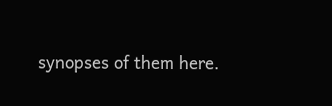synopses of them here.